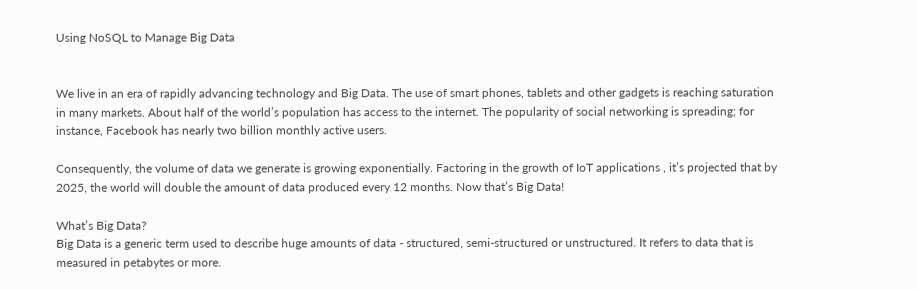Using NoSQL to Manage Big Data


We live in an era of rapidly advancing technology and Big Data. The use of smart phones, tablets and other gadgets is reaching saturation in many markets. About half of the world’s population has access to the internet. The popularity of social networking is spreading; for instance, Facebook has nearly two billion monthly active users.

Consequently, the volume of data we generate is growing exponentially. Factoring in the growth of IoT applications , it’s projected that by 2025, the world will double the amount of data produced every 12 months. Now that’s Big Data!

What’s Big Data?
Big Data is a generic term used to describe huge amounts of data - structured, semi-structured or unstructured. It refers to data that is measured in petabytes or more.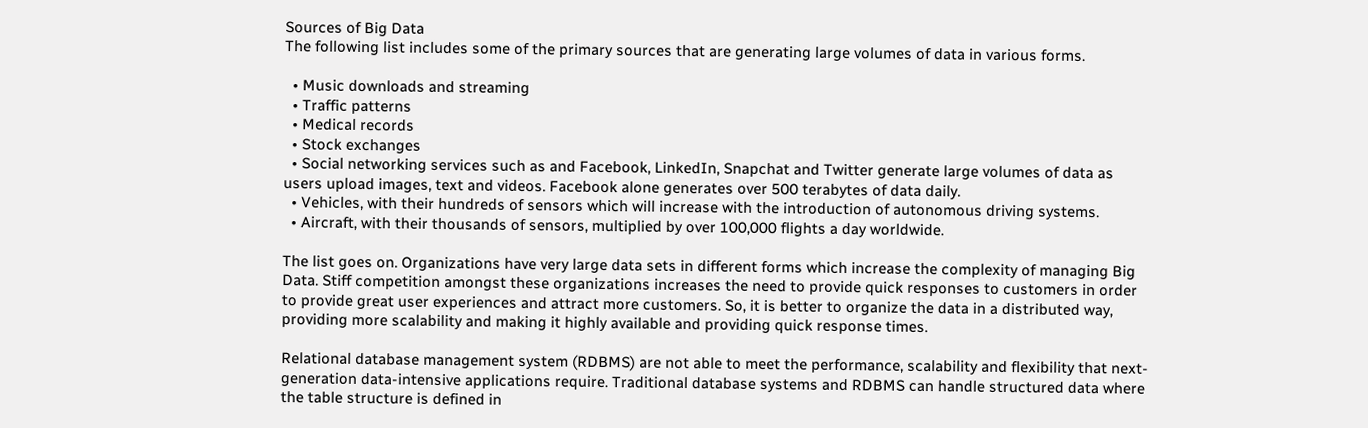Sources of Big Data
The following list includes some of the primary sources that are generating large volumes of data in various forms.

  • Music downloads and streaming
  • Traffic patterns
  • Medical records
  • Stock exchanges
  • Social networking services such as and Facebook, LinkedIn, Snapchat and Twitter generate large volumes of data as users upload images, text and videos. Facebook alone generates over 500 terabytes of data daily.
  • Vehicles, with their hundreds of sensors which will increase with the introduction of autonomous driving systems.
  • Aircraft, with their thousands of sensors, multiplied by over 100,000 flights a day worldwide.

The list goes on. Organizations have very large data sets in different forms which increase the complexity of managing Big Data. Stiff competition amongst these organizations increases the need to provide quick responses to customers in order to provide great user experiences and attract more customers. So, it is better to organize the data in a distributed way, providing more scalability and making it highly available and providing quick response times.

Relational database management system (RDBMS) are not able to meet the performance, scalability and flexibility that next-generation data-intensive applications require. Traditional database systems and RDBMS can handle structured data where the table structure is defined in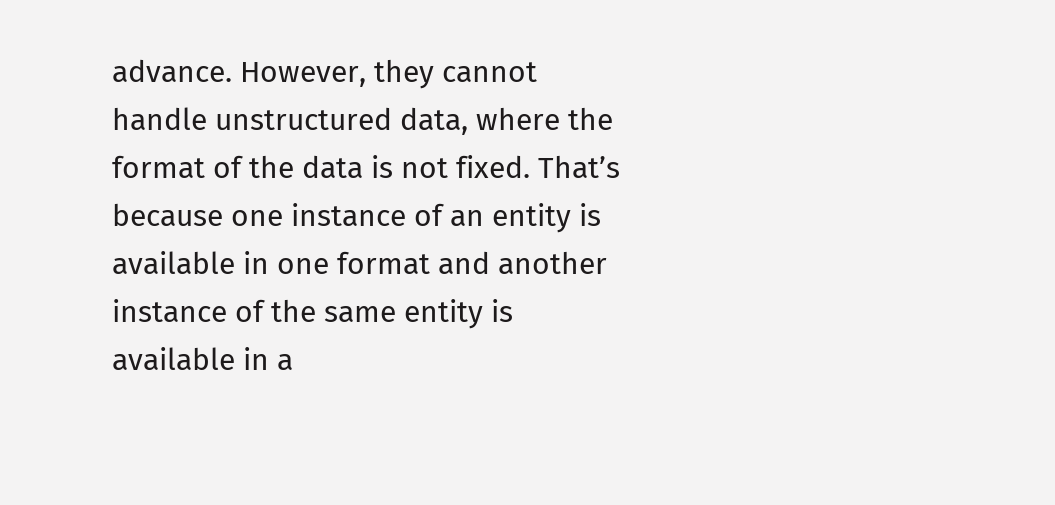advance. However, they cannot handle unstructured data, where the format of the data is not fixed. That’s because one instance of an entity is available in one format and another instance of the same entity is available in a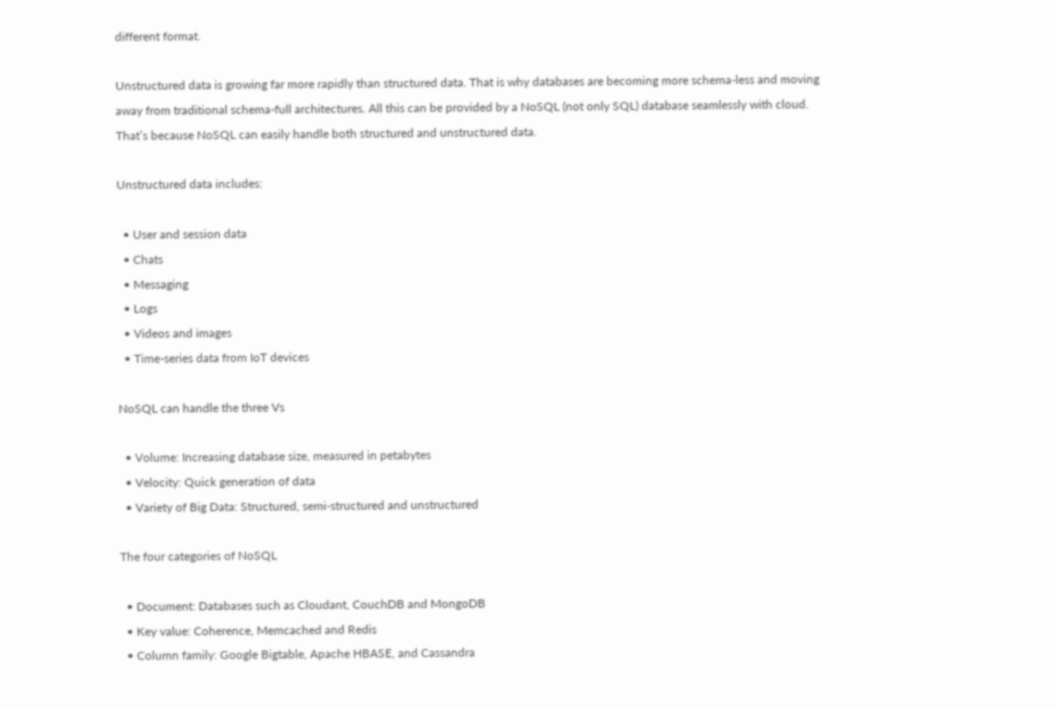different format.

Unstructured data is growing far more rapidly than structured data. That is why databases are becoming more schema-less and moving away from traditional schema-full architectures. All this can be provided by a NoSQL (not only SQL) database seamlessly with cloud. That’s because NoSQL can easily handle both structured and unstructured data.

Unstructured data includes:

  • User and session data
  • Chats
  • Messaging
  • Logs
  • Videos and images
  • Time-series data from IoT devices

NoSQL can handle the three Vs

  • Volume: Increasing database size, measured in petabytes
  • Velocity: Quick generation of data
  • Variety of Big Data: Structured, semi-structured and unstructured

The four categories of NoSQL

  • Document: Databases such as Cloudant, CouchDB and MongoDB
  • Key value: Coherence, Memcached and Redis
  • Column family: Google Bigtable, Apache HBASE, and Cassandra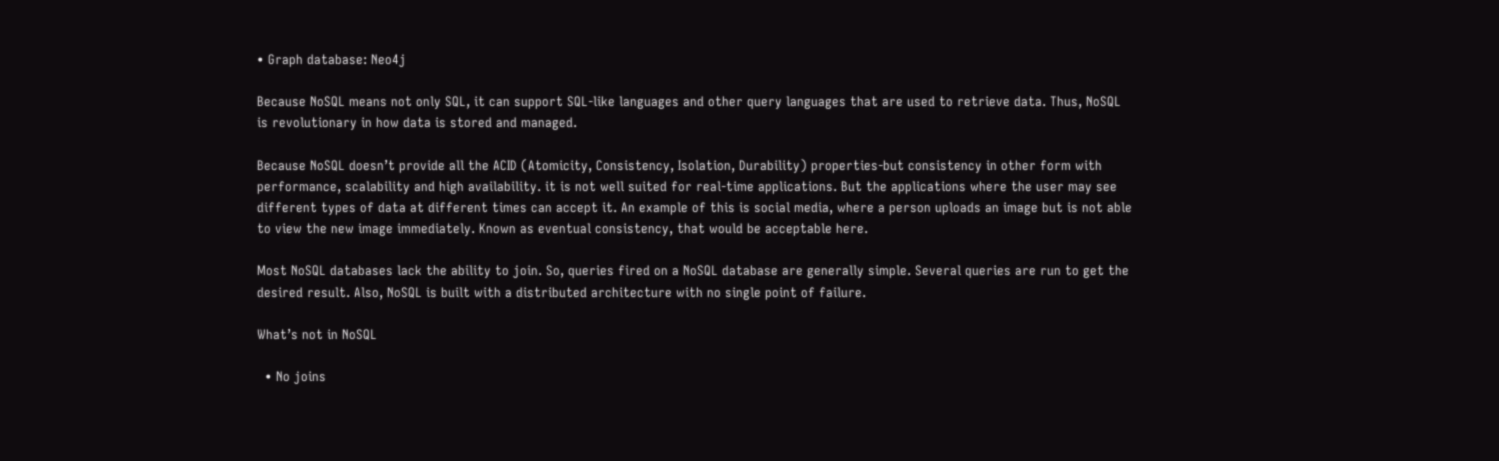• Graph database: Neo4j

Because NoSQL means not only SQL, it can support SQL-like languages and other query languages that are used to retrieve data. Thus, NoSQL is revolutionary in how data is stored and managed.

Because NoSQL doesn’t provide all the ACID (Atomicity, Consistency, Isolation, Durability) properties-but consistency in other form with performance, scalability and high availability. it is not well suited for real-time applications. But the applications where the user may see different types of data at different times can accept it. An example of this is social media, where a person uploads an image but is not able to view the new image immediately. Known as eventual consistency, that would be acceptable here.

Most NoSQL databases lack the ability to join. So, queries fired on a NoSQL database are generally simple. Several queries are run to get the desired result. Also, NoSQL is built with a distributed architecture with no single point of failure.

What’s not in NoSQL

  • No joins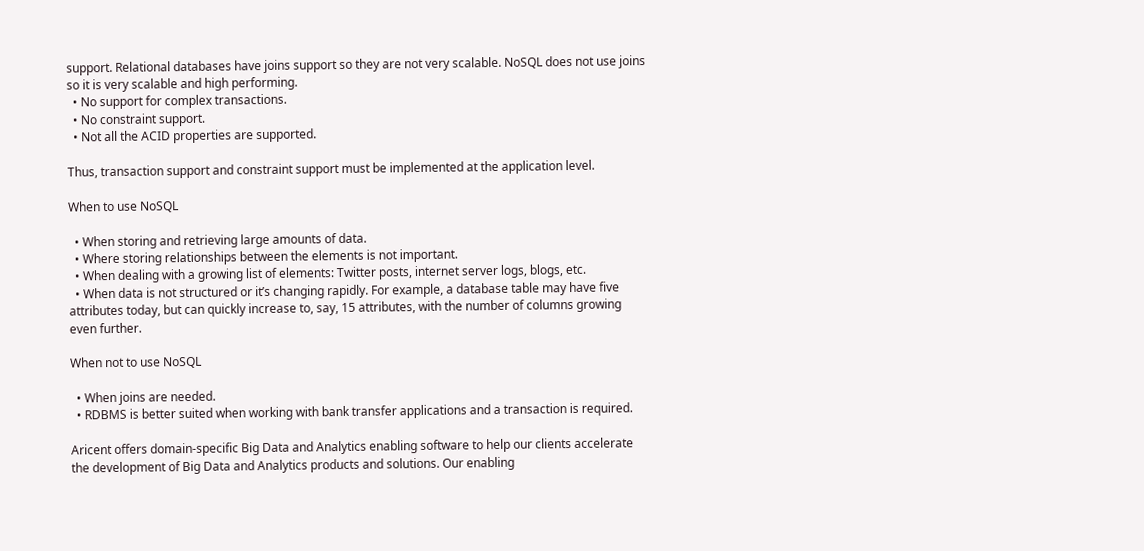support. Relational databases have joins support so they are not very scalable. NoSQL does not use joins so it is very scalable and high performing.
  • No support for complex transactions.
  • No constraint support.
  • Not all the ACID properties are supported.

Thus, transaction support and constraint support must be implemented at the application level.

When to use NoSQL

  • When storing and retrieving large amounts of data.
  • Where storing relationships between the elements is not important.
  • When dealing with a growing list of elements: Twitter posts, internet server logs, blogs, etc.
  • When data is not structured or it’s changing rapidly. For example, a database table may have five attributes today, but can quickly increase to, say, 15 attributes, with the number of columns growing even further.

When not to use NoSQL

  • When joins are needed.
  • RDBMS is better suited when working with bank transfer applications and a transaction is required.

Aricent offers domain-specific Big Data and Analytics enabling software to help our clients accelerate the development of Big Data and Analytics products and solutions. Our enabling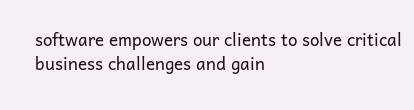software empowers our clients to solve critical business challenges and gain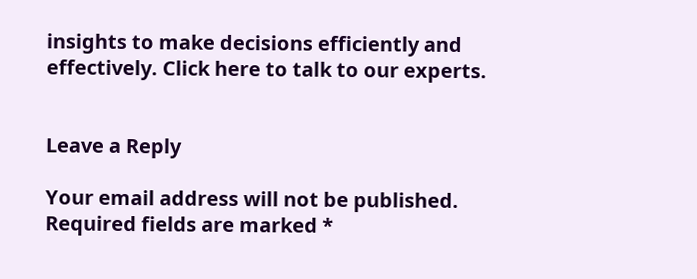insights to make decisions efficiently and effectively. Click here to talk to our experts.


Leave a Reply

Your email address will not be published. Required fields are marked *